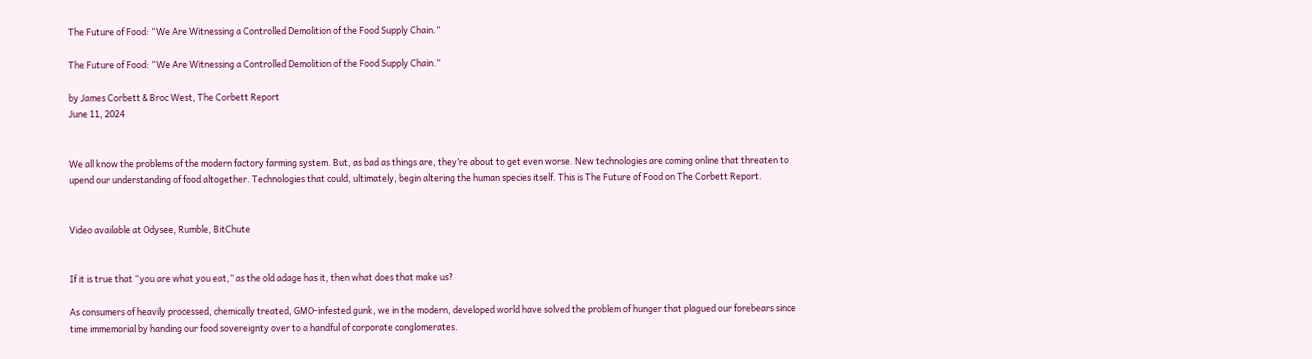The Future of Food: “We Are Witnessing a Controlled Demolition of the Food Supply Chain.”

The Future of Food: “We Are Witnessing a Controlled Demolition of the Food Supply Chain.”

by James Corbett & Broc West, The Corbett Report
June 11, 2024


We all know the problems of the modern factory farming system. But, as bad as things are, they’re about to get even worse. New technologies are coming online that threaten to upend our understanding of food altogether. Technologies that could, ultimately, begin altering the human species itself. This is The Future of Food on The Corbett Report.


Video available at Odysee, Rumble, BitChute


If it is true that “you are what you eat,” as the old adage has it, then what does that make us?

As consumers of heavily processed, chemically treated, GMO-infested gunk, we in the modern, developed world have solved the problem of hunger that plagued our forebears since time immemorial by handing our food sovereignty over to a handful of corporate conglomerates.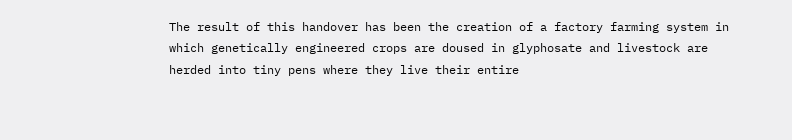The result of this handover has been the creation of a factory farming system in which genetically engineered crops are doused in glyphosate and livestock are herded into tiny pens where they live their entire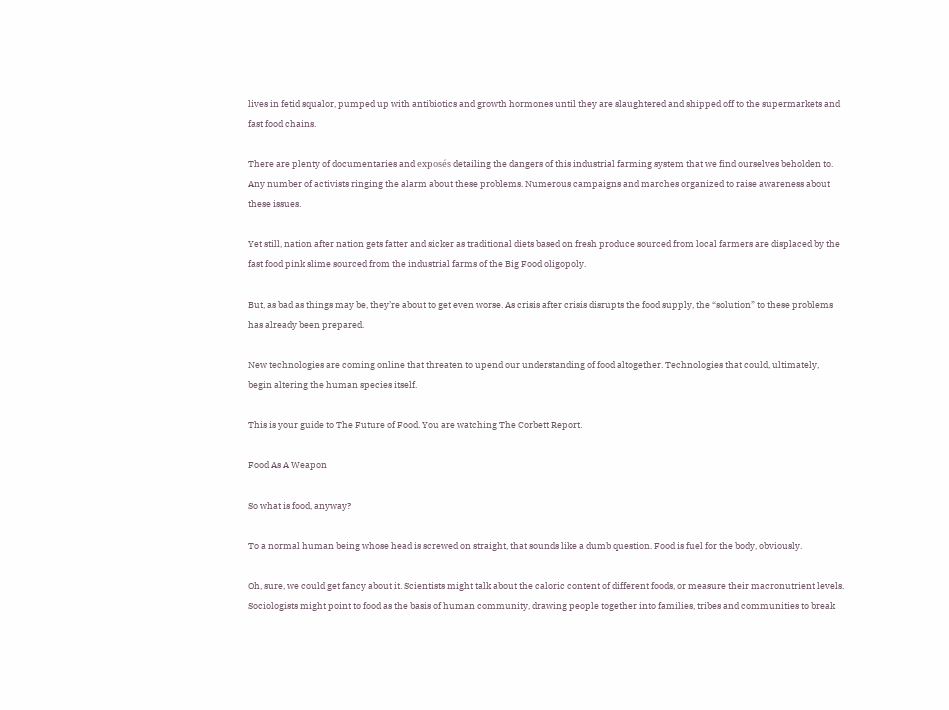lives in fetid squalor, pumped up with antibiotics and growth hormones until they are slaughtered and shipped off to the supermarkets and fast food chains.

There are plenty of documentaries and exposés detailing the dangers of this industrial farming system that we find ourselves beholden to. Any number of activists ringing the alarm about these problems. Numerous campaigns and marches organized to raise awareness about these issues.

Yet still, nation after nation gets fatter and sicker as traditional diets based on fresh produce sourced from local farmers are displaced by the fast food pink slime sourced from the industrial farms of the Big Food oligopoly.

But, as bad as things may be, they’re about to get even worse. As crisis after crisis disrupts the food supply, the “solution” to these problems has already been prepared.

New technologies are coming online that threaten to upend our understanding of food altogether. Technologies that could, ultimately, begin altering the human species itself.

This is your guide to The Future of Food. You are watching The Corbett Report.

Food As A Weapon

So what is food, anyway?

To a normal human being whose head is screwed on straight, that sounds like a dumb question. Food is fuel for the body, obviously.

Oh, sure, we could get fancy about it. Scientists might talk about the caloric content of different foods, or measure their macronutrient levels. Sociologists might point to food as the basis of human community, drawing people together into families, tribes and communities to break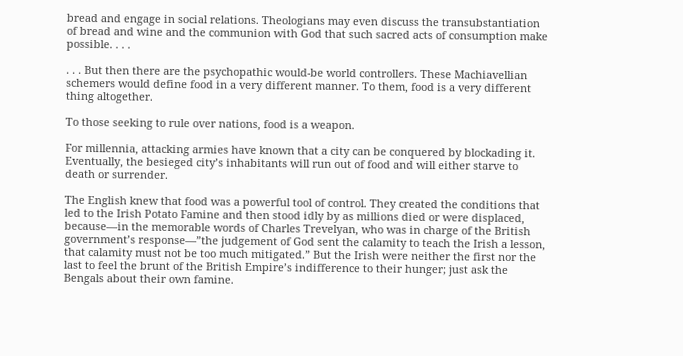bread and engage in social relations. Theologians may even discuss the transubstantiation of bread and wine and the communion with God that such sacred acts of consumption make possible. . . .

. . . But then there are the psychopathic would-be world controllers. These Machiavellian schemers would define food in a very different manner. To them, food is a very different thing altogether.

To those seeking to rule over nations, food is a weapon.

For millennia, attacking armies have known that a city can be conquered by blockading it. Eventually, the besieged city’s inhabitants will run out of food and will either starve to death or surrender.

The English knew that food was a powerful tool of control. They created the conditions that led to the Irish Potato Famine and then stood idly by as millions died or were displaced, because—in the memorable words of Charles Trevelyan, who was in charge of the British government’s response—”the judgement of God sent the calamity to teach the Irish a lesson, that calamity must not be too much mitigated.” But the Irish were neither the first nor the last to feel the brunt of the British Empire’s indifference to their hunger; just ask the Bengals about their own famine.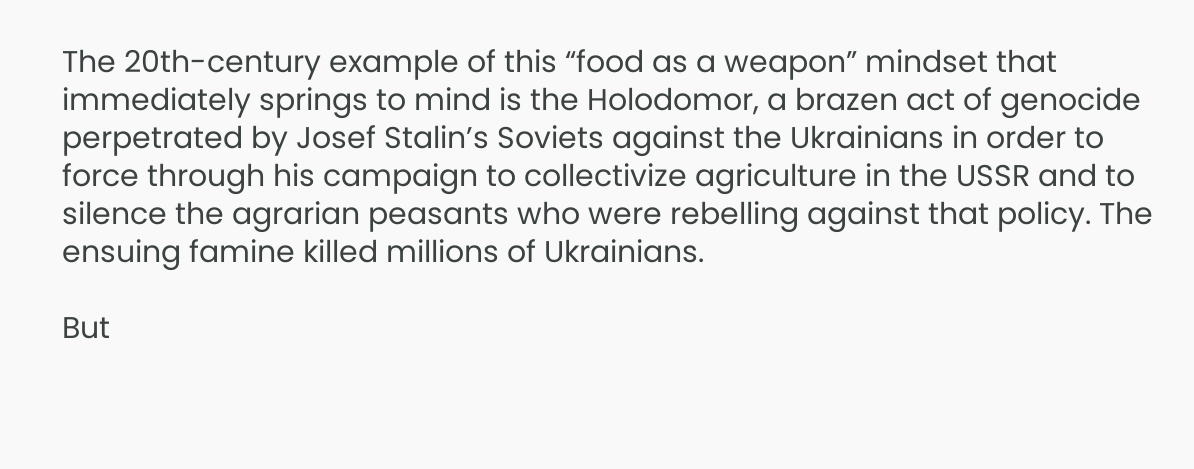The 20th-century example of this “food as a weapon” mindset that immediately springs to mind is the Holodomor, a brazen act of genocide perpetrated by Josef Stalin’s Soviets against the Ukrainians in order to force through his campaign to collectivize agriculture in the USSR and to silence the agrarian peasants who were rebelling against that policy. The ensuing famine killed millions of Ukrainians.

But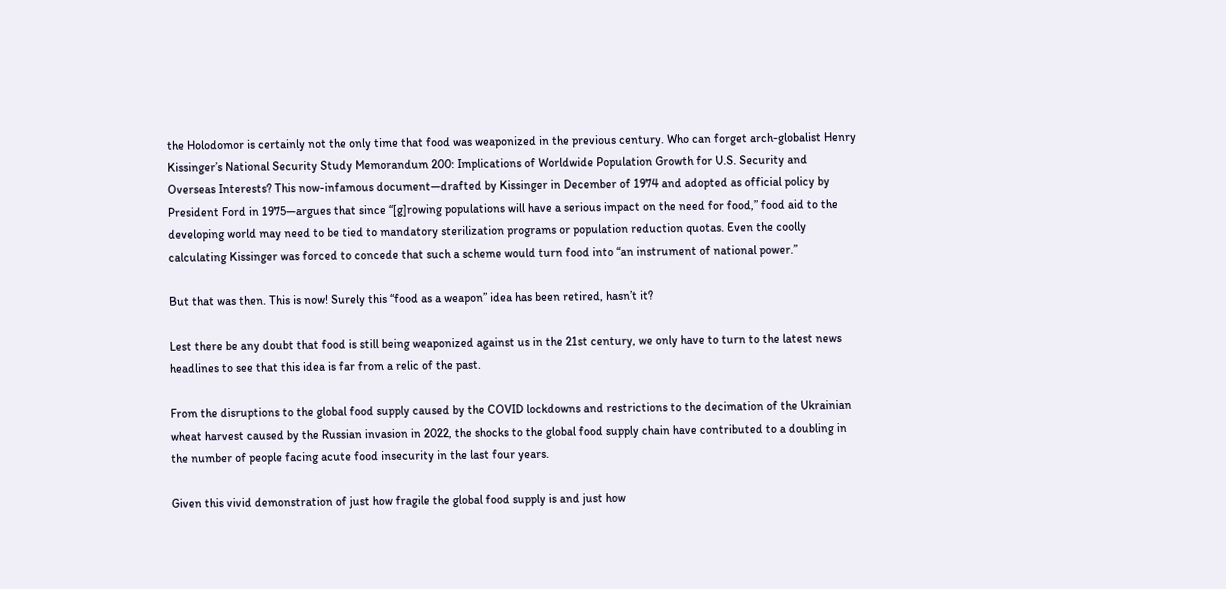the Holodomor is certainly not the only time that food was weaponized in the previous century. Who can forget arch-globalist Henry Kissinger’s National Security Study Memorandum 200: Implications of Worldwide Population Growth for U.S. Security and Overseas Interests? This now-infamous document—drafted by Kissinger in December of 1974 and adopted as official policy by President Ford in 1975—argues that since “[g]rowing populations will have a serious impact on the need for food,” food aid to the developing world may need to be tied to mandatory sterilization programs or population reduction quotas. Even the coolly calculating Kissinger was forced to concede that such a scheme would turn food into “an instrument of national power.”

But that was then. This is now! Surely this “food as a weapon” idea has been retired, hasn’t it?

Lest there be any doubt that food is still being weaponized against us in the 21st century, we only have to turn to the latest news headlines to see that this idea is far from a relic of the past.

From the disruptions to the global food supply caused by the COVID lockdowns and restrictions to the decimation of the Ukrainian wheat harvest caused by the Russian invasion in 2022, the shocks to the global food supply chain have contributed to a doubling in the number of people facing acute food insecurity in the last four years.

Given this vivid demonstration of just how fragile the global food supply is and just how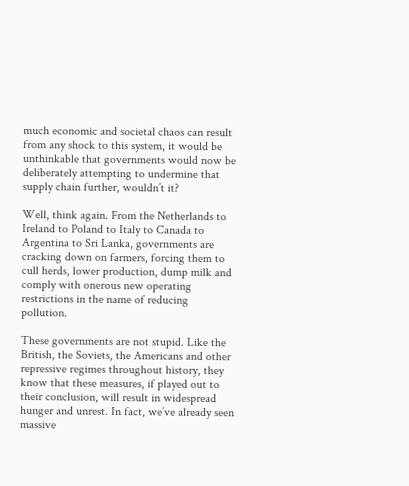much economic and societal chaos can result from any shock to this system, it would be unthinkable that governments would now be deliberately attempting to undermine that supply chain further, wouldn’t it?

Well, think again. From the Netherlands to Ireland to Poland to Italy to Canada to Argentina to Sri Lanka, governments are cracking down on farmers, forcing them to cull herds, lower production, dump milk and comply with onerous new operating restrictions in the name of reducing pollution.

These governments are not stupid. Like the British, the Soviets, the Americans and other repressive regimes throughout history, they know that these measures, if played out to their conclusion, will result in widespread hunger and unrest. In fact, we’ve already seen massive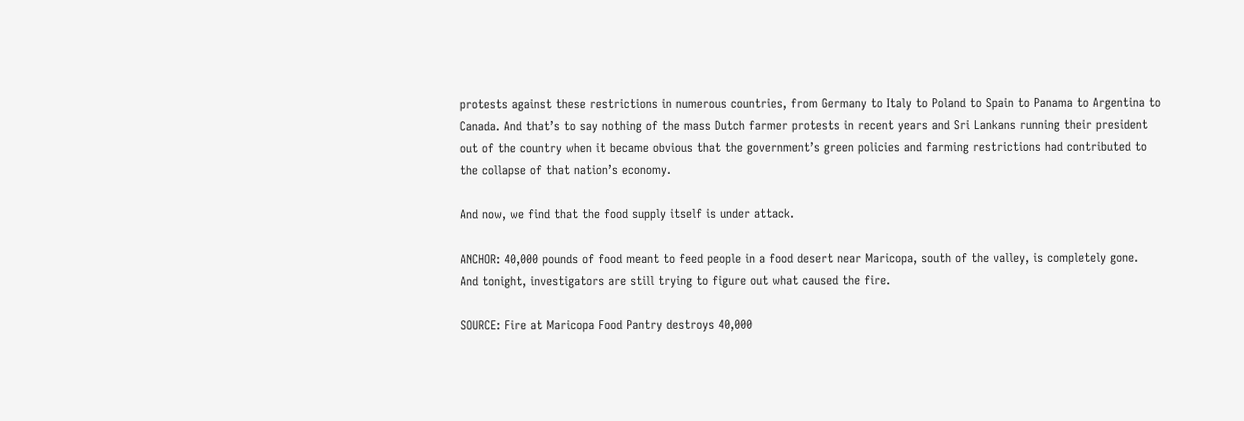protests against these restrictions in numerous countries, from Germany to Italy to Poland to Spain to Panama to Argentina to Canada. And that’s to say nothing of the mass Dutch farmer protests in recent years and Sri Lankans running their president out of the country when it became obvious that the government’s green policies and farming restrictions had contributed to the collapse of that nation’s economy.

And now, we find that the food supply itself is under attack.

ANCHOR: 40,000 pounds of food meant to feed people in a food desert near Maricopa, south of the valley, is completely gone.
And tonight, investigators are still trying to figure out what caused the fire.

SOURCE: Fire at Maricopa Food Pantry destroys 40,000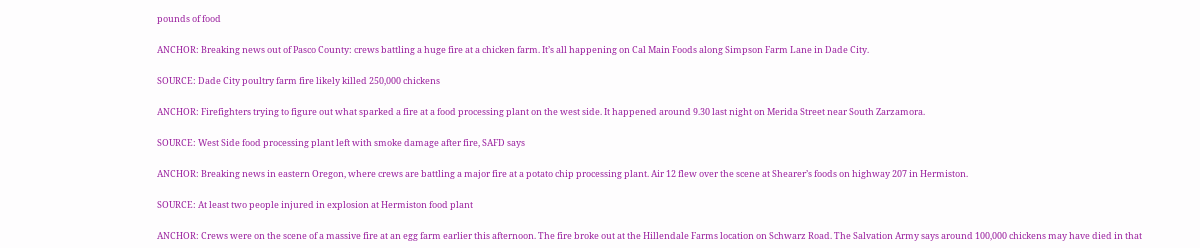pounds of food

ANCHOR: Breaking news out of Pasco County: crews battling a huge fire at a chicken farm. It’s all happening on Cal Main Foods along Simpson Farm Lane in Dade City.

SOURCE: Dade City poultry farm fire likely killed 250,000 chickens

ANCHOR: Firefighters trying to figure out what sparked a fire at a food processing plant on the west side. It happened around 9.30 last night on Merida Street near South Zarzamora.

SOURCE: West Side food processing plant left with smoke damage after fire, SAFD says

ANCHOR: Breaking news in eastern Oregon, where crews are battling a major fire at a potato chip processing plant. Air 12 flew over the scene at Shearer’s foods on highway 207 in Hermiston.

SOURCE: At least two people injured in explosion at Hermiston food plant

ANCHOR: Crews were on the scene of a massive fire at an egg farm earlier this afternoon. The fire broke out at the Hillendale Farms location on Schwarz Road. The Salvation Army says around 100,000 chickens may have died in that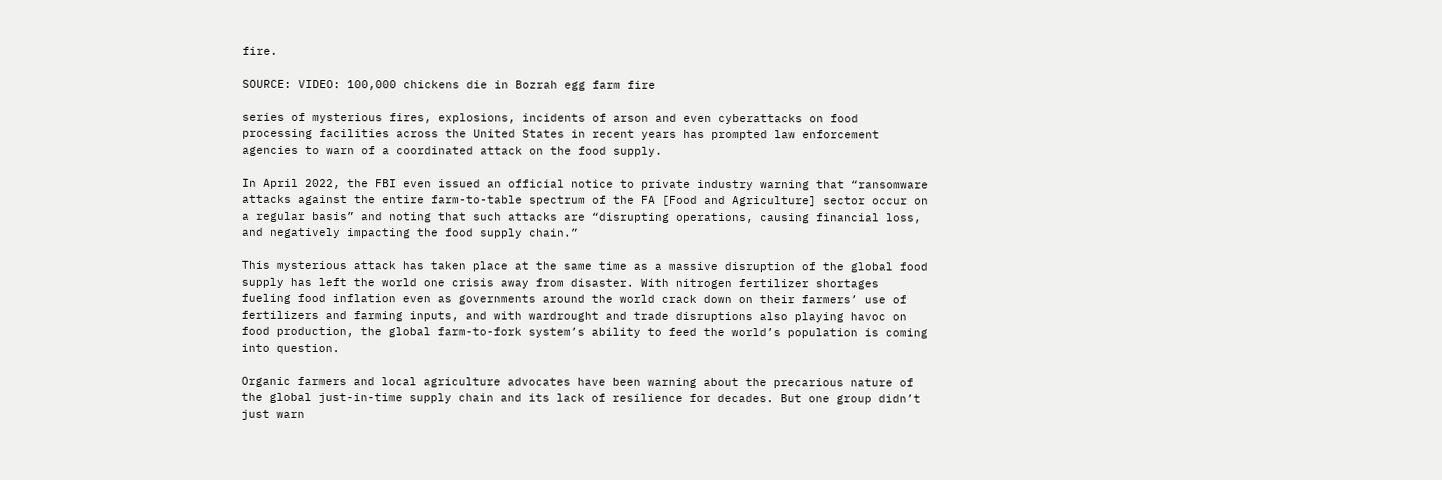fire.

SOURCE: VIDEO: 100,000 chickens die in Bozrah egg farm fire

series of mysterious fires, explosions, incidents of arson and even cyberattacks on food processing facilities across the United States in recent years has prompted law enforcement agencies to warn of a coordinated attack on the food supply.

In April 2022, the FBI even issued an official notice to private industry warning that “ransomware attacks against the entire farm-to-table spectrum of the FA [Food and Agriculture] sector occur on a regular basis” and noting that such attacks are “disrupting operations, causing financial loss, and negatively impacting the food supply chain.”

This mysterious attack has taken place at the same time as a massive disruption of the global food supply has left the world one crisis away from disaster. With nitrogen fertilizer shortages fueling food inflation even as governments around the world crack down on their farmers’ use of fertilizers and farming inputs, and with wardrought and trade disruptions also playing havoc on food production, the global farm-to-fork system’s ability to feed the world’s population is coming into question.

Organic farmers and local agriculture advocates have been warning about the precarious nature of the global just-in-time supply chain and its lack of resilience for decades. But one group didn’t just warn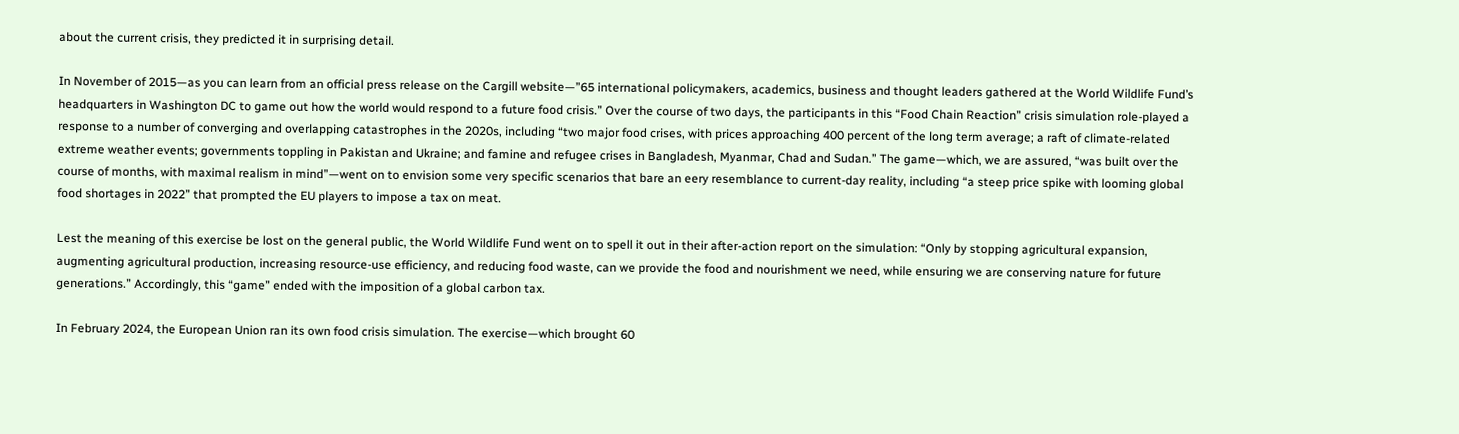about the current crisis, they predicted it in surprising detail.

In November of 2015—as you can learn from an official press release on the Cargill website—”65 international policymakers, academics, business and thought leaders gathered at the World Wildlife Fund’s headquarters in Washington DC to game out how the world would respond to a future food crisis.” Over the course of two days, the participants in this “Food Chain Reaction” crisis simulation role-played a response to a number of converging and overlapping catastrophes in the 2020s, including “two major food crises, with prices approaching 400 percent of the long term average; a raft of climate-related extreme weather events; governments toppling in Pakistan and Ukraine; and famine and refugee crises in Bangladesh, Myanmar, Chad and Sudan.” The game—which, we are assured, “was built over the course of months, with maximal realism in mind”—went on to envision some very specific scenarios that bare an eery resemblance to current-day reality, including “a steep price spike with looming global food shortages in 2022” that prompted the EU players to impose a tax on meat.

Lest the meaning of this exercise be lost on the general public, the World Wildlife Fund went on to spell it out in their after-action report on the simulation: “Only by stopping agricultural expansion, augmenting agricultural production, increasing resource-use efficiency, and reducing food waste, can we provide the food and nourishment we need, while ensuring we are conserving nature for future generations.” Accordingly, this “game” ended with the imposition of a global carbon tax.

In February 2024, the European Union ran its own food crisis simulation. The exercise—which brought 60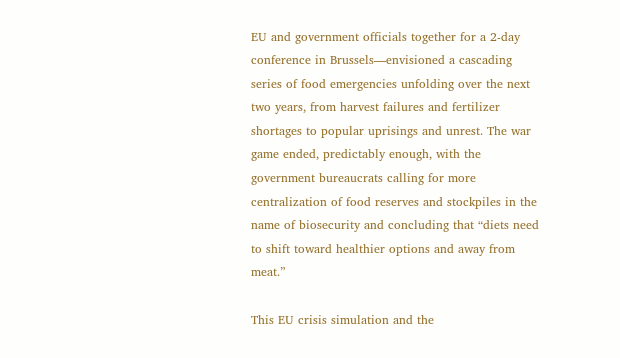EU and government officials together for a 2-day conference in Brussels—envisioned a cascading series of food emergencies unfolding over the next two years, from harvest failures and fertilizer shortages to popular uprisings and unrest. The war game ended, predictably enough, with the government bureaucrats calling for more centralization of food reserves and stockpiles in the name of biosecurity and concluding that “diets need to shift toward healthier options and away from meat.”

This EU crisis simulation and the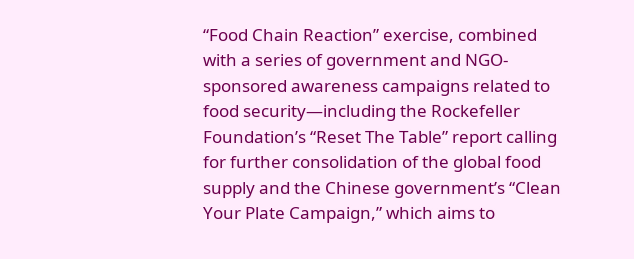“Food Chain Reaction” exercise, combined with a series of government and NGO-sponsored awareness campaigns related to food security—including the Rockefeller Foundation’s “Reset The Table” report calling for further consolidation of the global food supply and the Chinese government’s “Clean Your Plate Campaign,” which aims to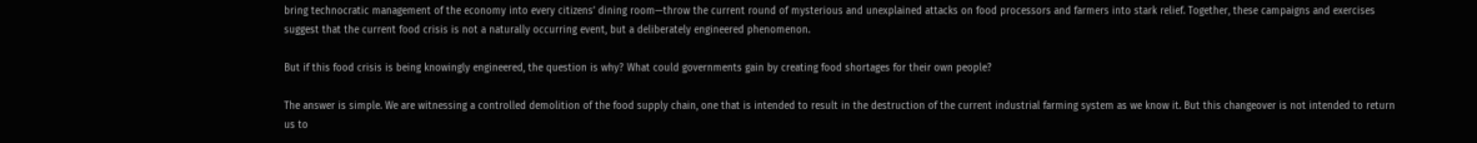bring technocratic management of the economy into every citizens’ dining room—throw the current round of mysterious and unexplained attacks on food processors and farmers into stark relief. Together, these campaigns and exercises suggest that the current food crisis is not a naturally occurring event, but a deliberately engineered phenomenon.

But if this food crisis is being knowingly engineered, the question is why? What could governments gain by creating food shortages for their own people?

The answer is simple. We are witnessing a controlled demolition of the food supply chain, one that is intended to result in the destruction of the current industrial farming system as we know it. But this changeover is not intended to return us to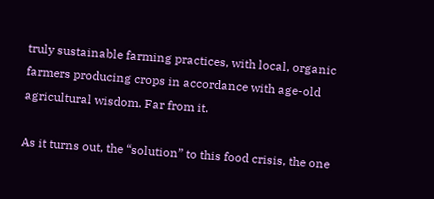truly sustainable farming practices, with local, organic farmers producing crops in accordance with age-old agricultural wisdom. Far from it.

As it turns out, the “solution” to this food crisis, the one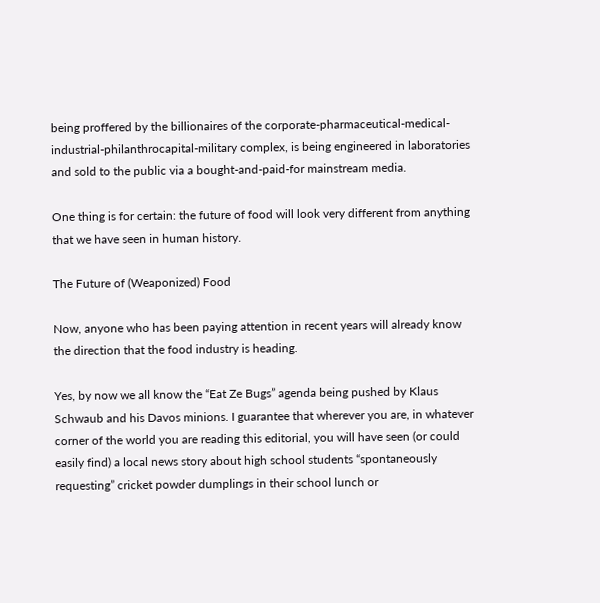being proffered by the billionaires of the corporate-pharmaceutical-medical-industrial-philanthrocapital-military complex, is being engineered in laboratories and sold to the public via a bought-and-paid-for mainstream media.

One thing is for certain: the future of food will look very different from anything that we have seen in human history.

The Future of (Weaponized) Food

Now, anyone who has been paying attention in recent years will already know the direction that the food industry is heading.

Yes, by now we all know the “Eat Ze Bugs” agenda being pushed by Klaus Schwaub and his Davos minions. I guarantee that wherever you are, in whatever corner of the world you are reading this editorial, you will have seen (or could easily find) a local news story about high school students “spontaneously requesting” cricket powder dumplings in their school lunch or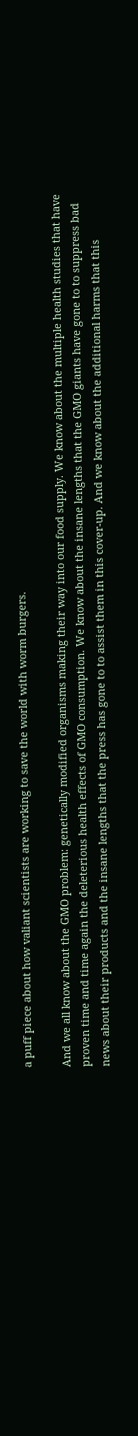a puff piece about how valiant scientists are working to save the world with worm burgers.

And we all know about the GMO problem: genetically modified organisms making their way into our food supply. We know about the multiple health studies that have proven time and time again the deleterious health effects of GMO consumption. We know about the insane lengths that the GMO giants have gone to to suppress bad news about their products and the insane lengths that the press has gone to to assist them in this cover-up. And we know about the additional harms that this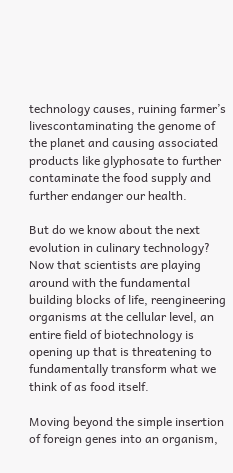technology causes, ruining farmer’s livescontaminating the genome of the planet and causing associated products like glyphosate to further contaminate the food supply and further endanger our health.

But do we know about the next evolution in culinary technology? Now that scientists are playing around with the fundamental building blocks of life, reengineering organisms at the cellular level, an entire field of biotechnology is opening up that is threatening to fundamentally transform what we think of as food itself.

Moving beyond the simple insertion of foreign genes into an organism,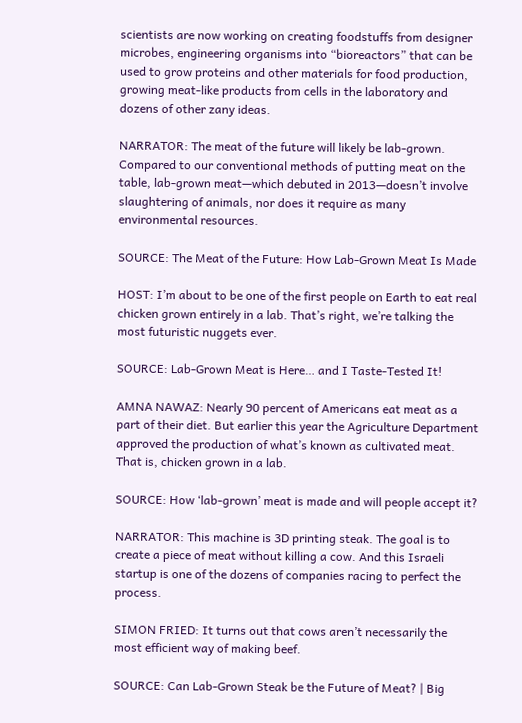scientists are now working on creating foodstuffs from designer microbes, engineering organisms into “bioreactors” that can be used to grow proteins and other materials for food production, growing meat-like products from cells in the laboratory and dozens of other zany ideas.

NARRATOR: The meat of the future will likely be lab-grown. Compared to our conventional methods of putting meat on the table, lab-grown meat—which debuted in 2013—doesn’t involve slaughtering of animals, nor does it require as many environmental resources.

SOURCE: The Meat of the Future: How Lab-Grown Meat Is Made

HOST: I’m about to be one of the first people on Earth to eat real chicken grown entirely in a lab. That’s right, we’re talking the most futuristic nuggets ever.

SOURCE: Lab-Grown Meat is Here… and I Taste-Tested It!

AMNA NAWAZ: Nearly 90 percent of Americans eat meat as a part of their diet. But earlier this year the Agriculture Department approved the production of what’s known as cultivated meat. That is, chicken grown in a lab.

SOURCE: How ‘lab-grown’ meat is made and will people accept it?

NARRATOR: This machine is 3D printing steak. The goal is to create a piece of meat without killing a cow. And this Israeli startup is one of the dozens of companies racing to perfect the process.

SIMON FRIED: It turns out that cows aren’t necessarily the most efficient way of making beef.

SOURCE: Can Lab-Grown Steak be the Future of Meat? | Big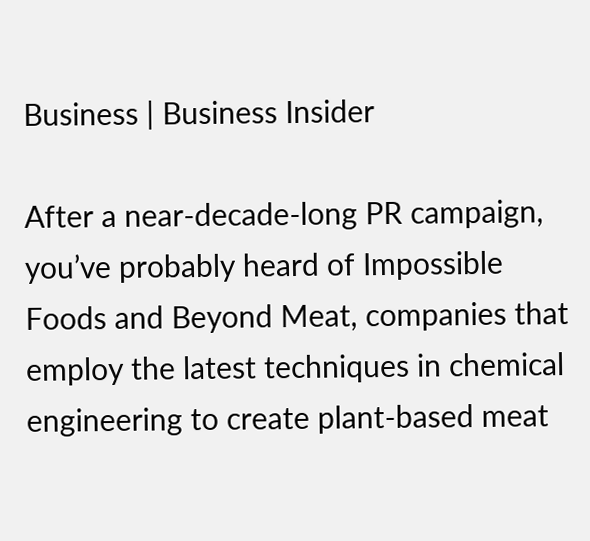Business | Business Insider

After a near-decade-long PR campaign, you’ve probably heard of Impossible Foods and Beyond Meat, companies that employ the latest techniques in chemical engineering to create plant-based meat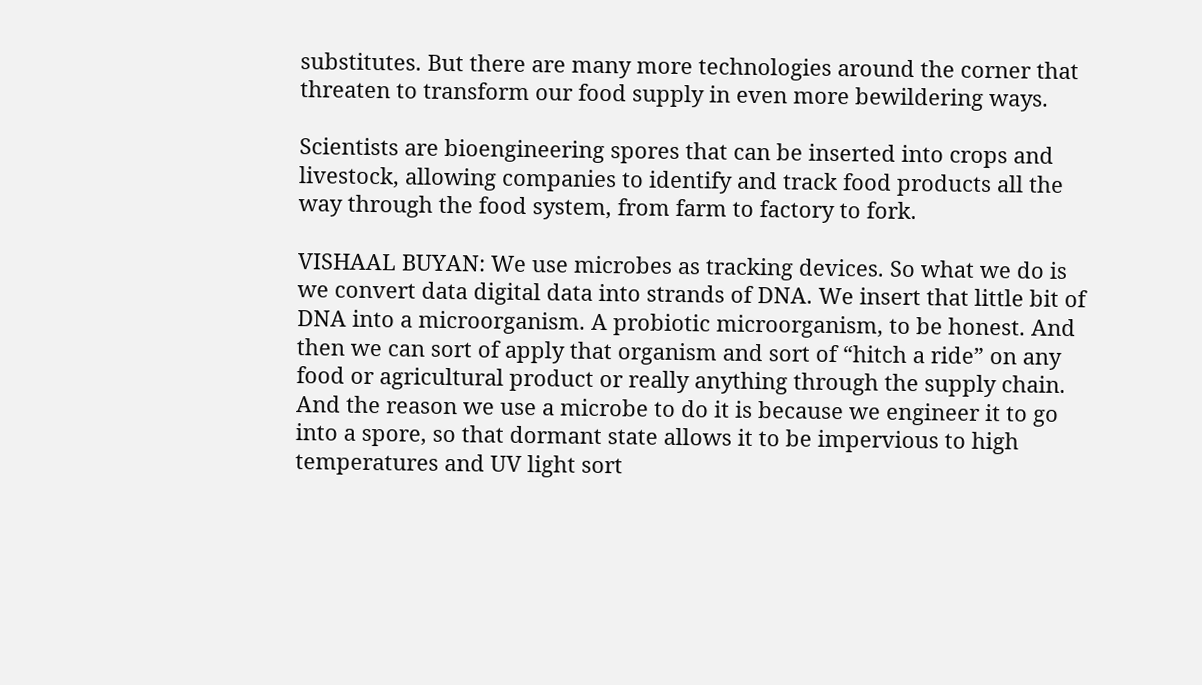substitutes. But there are many more technologies around the corner that threaten to transform our food supply in even more bewildering ways.

Scientists are bioengineering spores that can be inserted into crops and livestock, allowing companies to identify and track food products all the way through the food system, from farm to factory to fork.

VISHAAL BUYAN: We use microbes as tracking devices. So what we do is we convert data digital data into strands of DNA. We insert that little bit of DNA into a microorganism. A probiotic microorganism, to be honest. And then we can sort of apply that organism and sort of “hitch a ride” on any food or agricultural product or really anything through the supply chain. And the reason we use a microbe to do it is because we engineer it to go into a spore, so that dormant state allows it to be impervious to high temperatures and UV light sort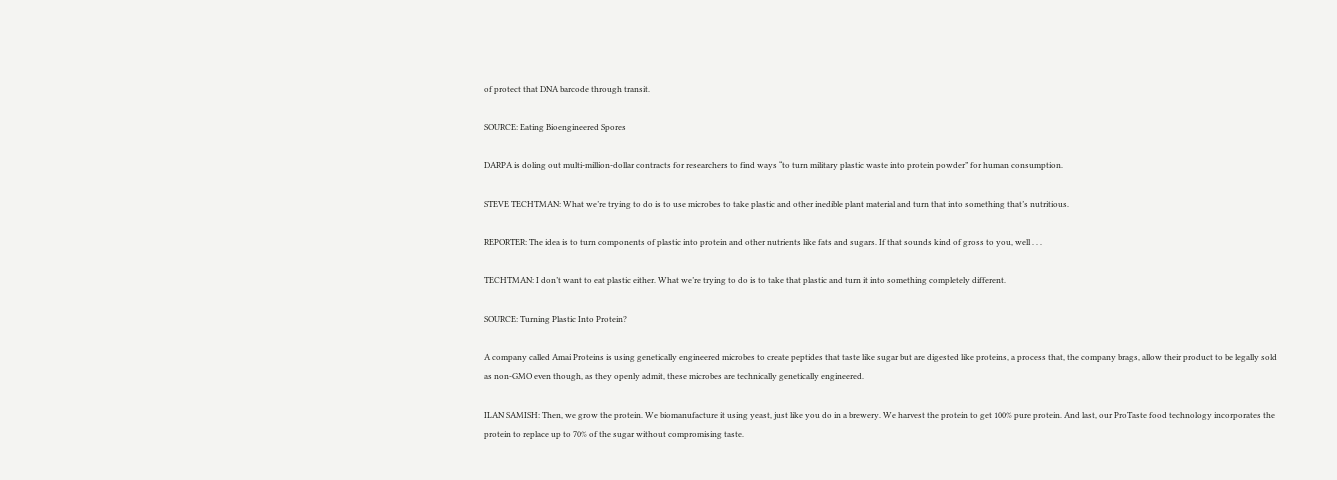of protect that DNA barcode through transit.

SOURCE: Eating Bioengineered Spores

DARPA is doling out multi-million-dollar contracts for researchers to find ways “to turn military plastic waste into protein powder” for human consumption.

STEVE TECHTMAN: What we’re trying to do is to use microbes to take plastic and other inedible plant material and turn that into something that’s nutritious.

REPORTER: The idea is to turn components of plastic into protein and other nutrients like fats and sugars. If that sounds kind of gross to you, well . . .

TECHTMAN: I don’t want to eat plastic either. What we’re trying to do is to take that plastic and turn it into something completely different.

SOURCE: Turning Plastic Into Protein?

A company called Amai Proteins is using genetically engineered microbes to create peptides that taste like sugar but are digested like proteins, a process that, the company brags, allow their product to be legally sold as non-GMO even though, as they openly admit, these microbes are technically genetically engineered.

ILAN SAMISH: Then, we grow the protein. We biomanufacture it using yeast, just like you do in a brewery. We harvest the protein to get 100% pure protein. And last, our ProTaste food technology incorporates the protein to replace up to 70% of the sugar without compromising taste.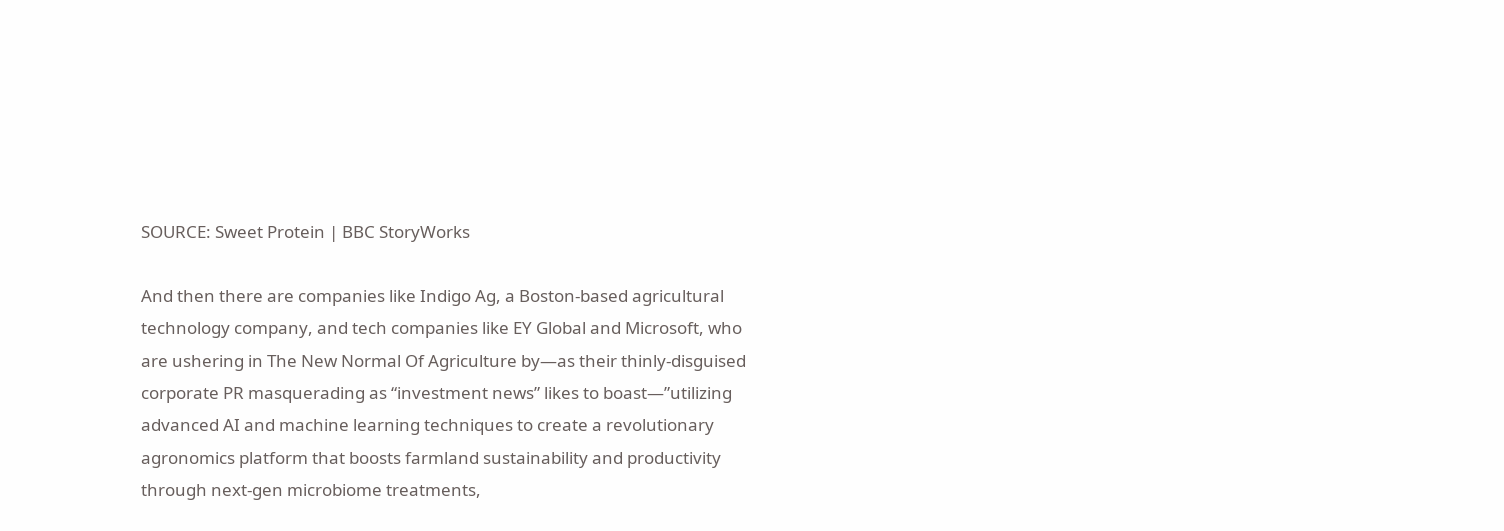SOURCE: Sweet Protein | BBC StoryWorks

And then there are companies like Indigo Ag, a Boston-based agricultural technology company, and tech companies like EY Global and Microsoft, who are ushering in The New Normal Of Agriculture by—as their thinly-disguised corporate PR masquerading as “investment news” likes to boast—”utilizing advanced AI and machine learning techniques to create a revolutionary agronomics platform that boosts farmland sustainability and productivity through next-gen microbiome treatments,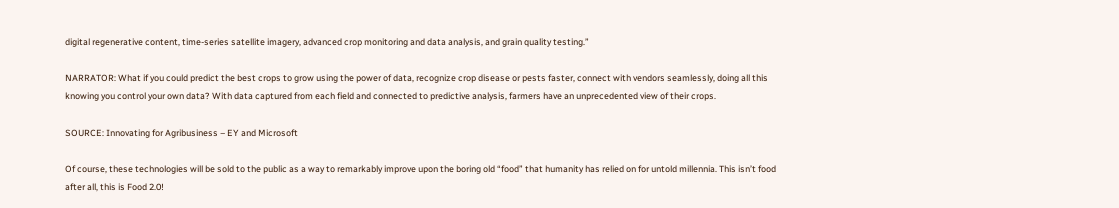digital regenerative content, time-series satellite imagery, advanced crop monitoring and data analysis, and grain quality testing.”

NARRATOR: What if you could predict the best crops to grow using the power of data, recognize crop disease or pests faster, connect with vendors seamlessly, doing all this knowing you control your own data? With data captured from each field and connected to predictive analysis, farmers have an unprecedented view of their crops.

SOURCE: Innovating for Agribusiness – EY and Microsoft

Of course, these technologies will be sold to the public as a way to remarkably improve upon the boring old “food” that humanity has relied on for untold millennia. This isn’t food after all, this is Food 2.0!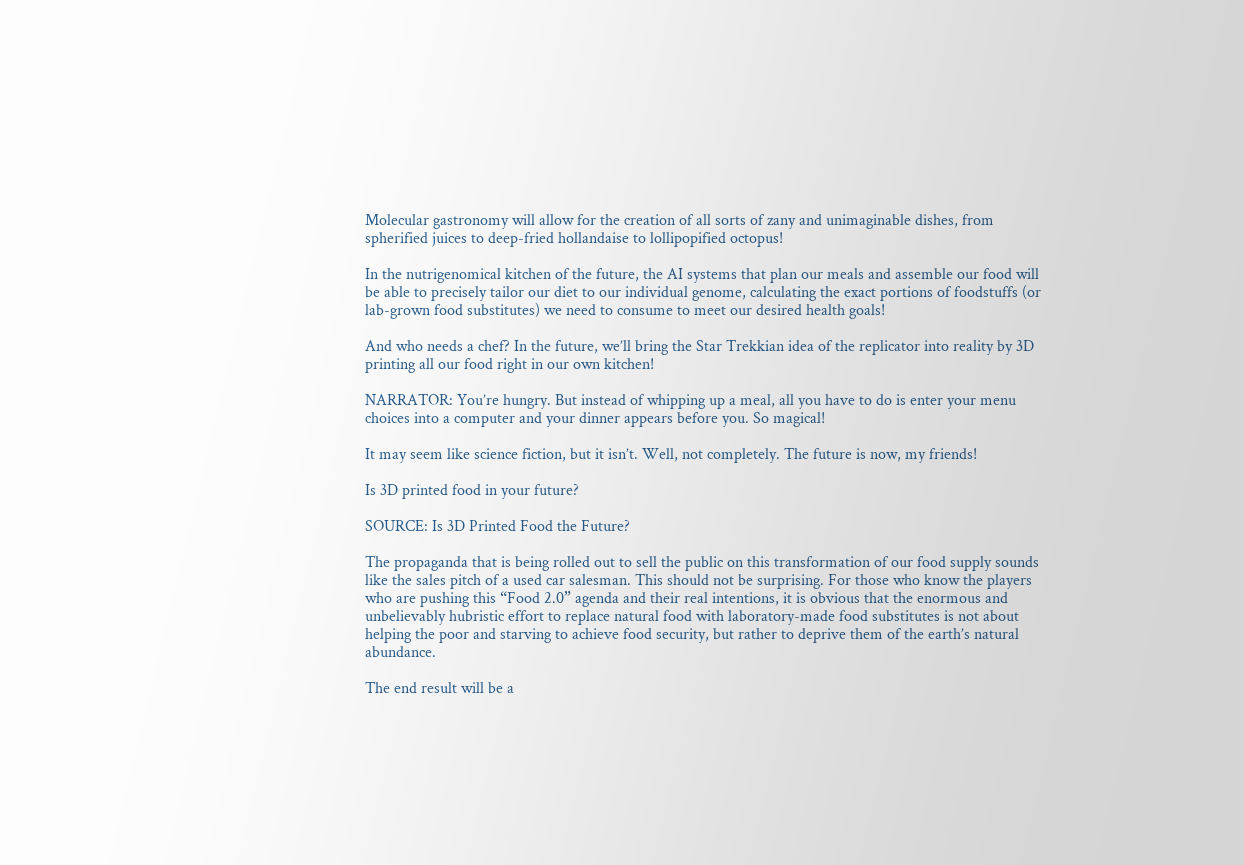Molecular gastronomy will allow for the creation of all sorts of zany and unimaginable dishes, from spherified juices to deep-fried hollandaise to lollipopified octopus!

In the nutrigenomical kitchen of the future, the AI systems that plan our meals and assemble our food will be able to precisely tailor our diet to our individual genome, calculating the exact portions of foodstuffs (or lab-grown food substitutes) we need to consume to meet our desired health goals!

And who needs a chef? In the future, we’ll bring the Star Trekkian idea of the replicator into reality by 3D printing all our food right in our own kitchen!

NARRATOR: You’re hungry. But instead of whipping up a meal, all you have to do is enter your menu choices into a computer and your dinner appears before you. So magical!

It may seem like science fiction, but it isn’t. Well, not completely. The future is now, my friends!

Is 3D printed food in your future?

SOURCE: Is 3D Printed Food the Future?

The propaganda that is being rolled out to sell the public on this transformation of our food supply sounds like the sales pitch of a used car salesman. This should not be surprising. For those who know the players who are pushing this “Food 2.0” agenda and their real intentions, it is obvious that the enormous and unbelievably hubristic effort to replace natural food with laboratory-made food substitutes is not about helping the poor and starving to achieve food security, but rather to deprive them of the earth’s natural abundance.

The end result will be a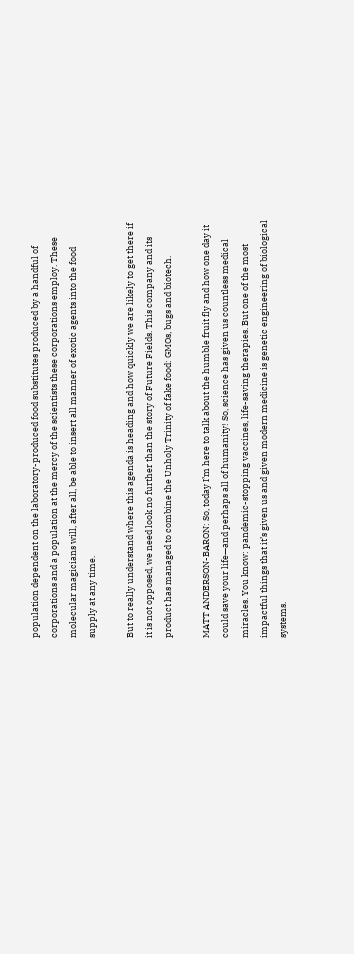population dependent on the laboratory-produced food substitutes produced by a handful of corporations and a population at the mercy of the scientists these corporations employ. These molecular magicians will, after all, be able to insert all manner of exotic agents into the food supply at any time.

But to really understand where this agenda is heading and how quickly we are likely to get there if it is not opposed, we need look no further than the story of Future Fields. This company and its product has managed to combine the Unholy Trinity of fake food: GMOs, bugs and biotech.

MATT ANDERSON-BARON: So, today I’m here to talk about the humble fruit fly and how one day it could save your life—and perhaps all of humanity! So, science has given us countless medical miracles. You know: pandemic-stopping vaccines, life-saving therapies. But one of the most impactful things that it’s given us and given modern medicine is genetic engineering of biological systems.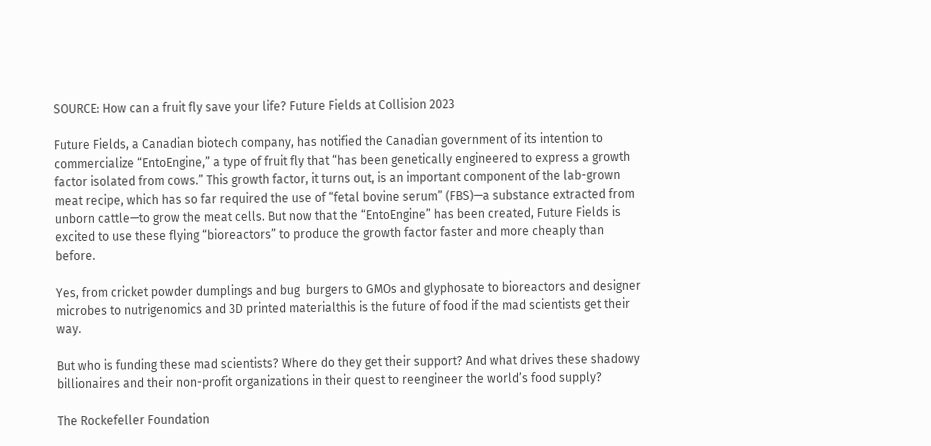SOURCE: How can a fruit fly save your life? Future Fields at Collision 2023

Future Fields, a Canadian biotech company, has notified the Canadian government of its intention to commercialize “EntoEngine,” a type of fruit fly that “has been genetically engineered to express a growth factor isolated from cows.” This growth factor, it turns out, is an important component of the lab-grown meat recipe, which has so far required the use of “fetal bovine serum” (FBS)—a substance extracted from unborn cattle—to grow the meat cells. But now that the “EntoEngine” has been created, Future Fields is excited to use these flying “bioreactors” to produce the growth factor faster and more cheaply than before.

Yes, from cricket powder dumplings and bug  burgers to GMOs and glyphosate to bioreactors and designer microbes to nutrigenomics and 3D printed materialthis is the future of food if the mad scientists get their way.

But who is funding these mad scientists? Where do they get their support? And what drives these shadowy billionaires and their non-profit organizations in their quest to reengineer the world’s food supply?

The Rockefeller Foundation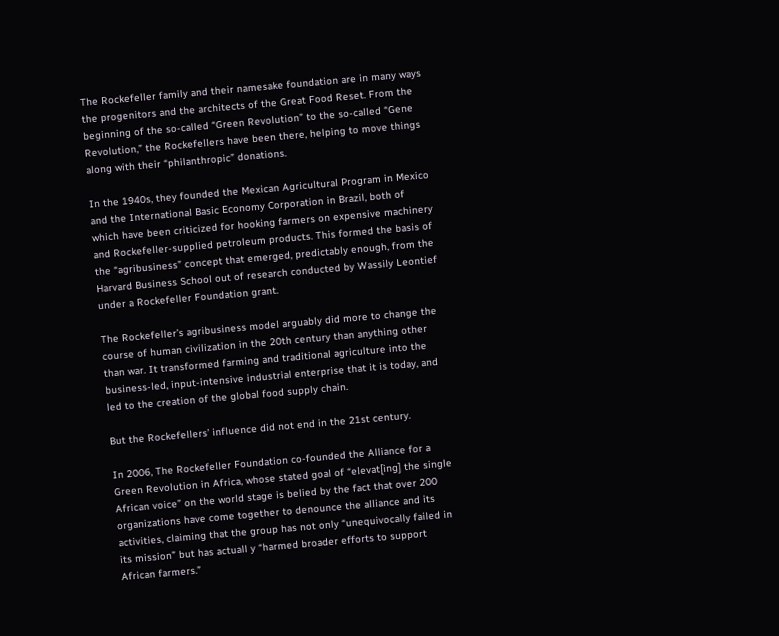The Rockefeller family and their namesake foundation are in many ways the progenitors and the architects of the Great Food Reset. From the beginning of the so-called “Green Revolution” to the so-called “Gene Revolution,” the Rockefellers have been there, helping to move things along with their “philanthropic” donations.

In the 1940s, they founded the Mexican Agricultural Program in Mexico and the International Basic Economy Corporation in Brazil, both of which have been criticized for hooking farmers on expensive machinery and Rockefeller-supplied petroleum products. This formed the basis of the “agribusiness” concept that emerged, predictably enough, from the Harvard Business School out of research conducted by Wassily Leontief under a Rockefeller Foundation grant.

The Rockefeller’s agribusiness model arguably did more to change the course of human civilization in the 20th century than anything other than war. It transformed farming and traditional agriculture into the business-led, input-intensive industrial enterprise that it is today, and led to the creation of the global food supply chain.

But the Rockefellers’ influence did not end in the 21st century.

In 2006, The Rockefeller Foundation co-founded the Alliance for a Green Revolution in Africa, whose stated goal of “elevat[ing] the single African voice” on the world stage is belied by the fact that over 200 organizations have come together to denounce the alliance and its activities, claiming that the group has not only “unequivocally failed in its mission” but has actuall y “harmed broader efforts to support African farmers.”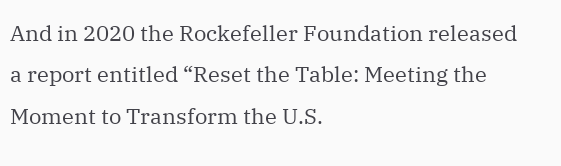And in 2020 the Rockefeller Foundation released a report entitled “Reset the Table: Meeting the Moment to Transform the U.S.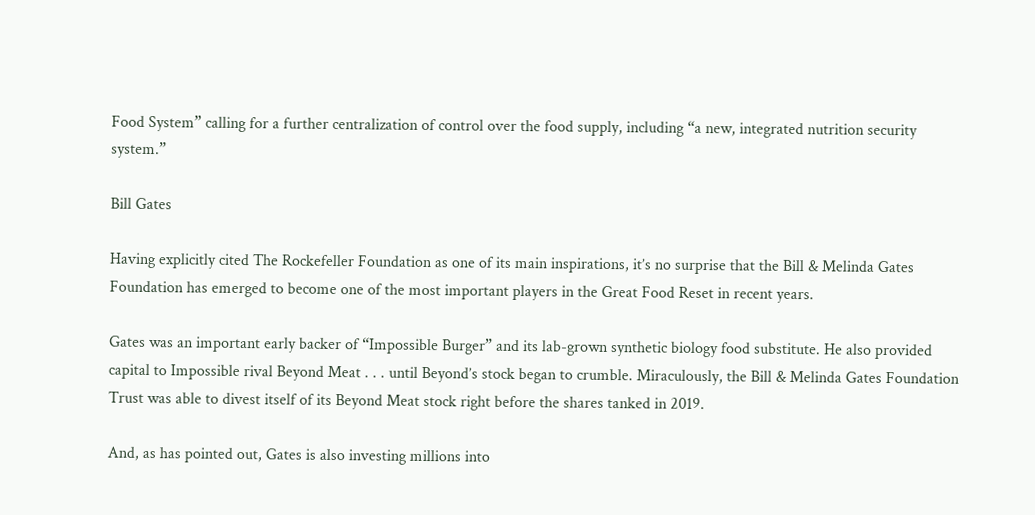Food System” calling for a further centralization of control over the food supply, including “a new, integrated nutrition security system.”

Bill Gates

Having explicitly cited The Rockefeller Foundation as one of its main inspirations, it’s no surprise that the Bill & Melinda Gates Foundation has emerged to become one of the most important players in the Great Food Reset in recent years.

Gates was an important early backer of “Impossible Burger” and its lab-grown synthetic biology food substitute. He also provided capital to Impossible rival Beyond Meat . . . until Beyond’s stock began to crumble. Miraculously, the Bill & Melinda Gates Foundation Trust was able to divest itself of its Beyond Meat stock right before the shares tanked in 2019.

And, as has pointed out, Gates is also investing millions into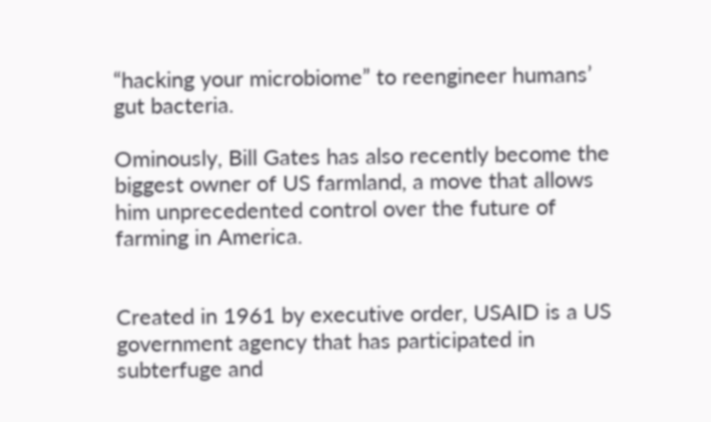“hacking your microbiome” to reengineer humans’ gut bacteria.

Ominously, Bill Gates has also recently become the biggest owner of US farmland, a move that allows him unprecedented control over the future of farming in America.


Created in 1961 by executive order, USAID is a US government agency that has participated in subterfuge and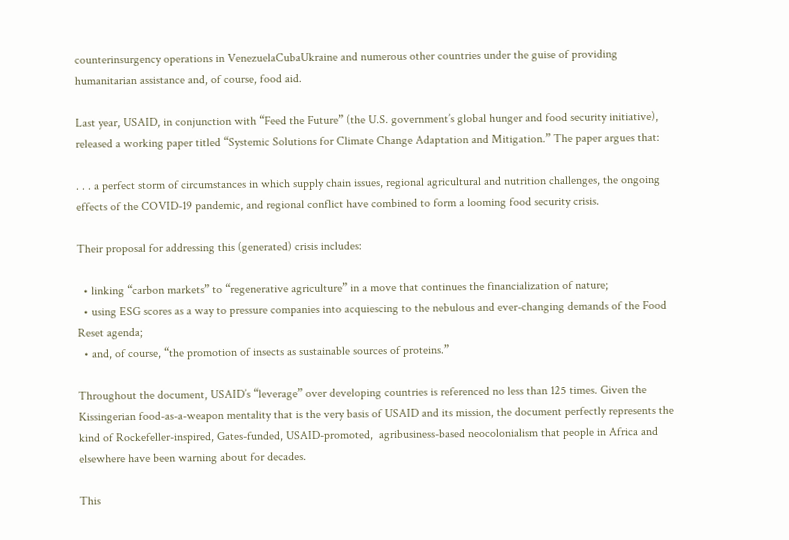counterinsurgency operations in VenezuelaCubaUkraine and numerous other countries under the guise of providing humanitarian assistance and, of course, food aid.

Last year, USAID, in conjunction with “Feed the Future” (the U.S. government’s global hunger and food security initiative), released a working paper titled “Systemic Solutions for Climate Change Adaptation and Mitigation.” The paper argues that:

. . . a perfect storm of circumstances in which supply chain issues, regional agricultural and nutrition challenges, the ongoing effects of the COVID-19 pandemic, and regional conflict have combined to form a looming food security crisis.

Their proposal for addressing this (generated) crisis includes:

  • linking “carbon markets” to “regenerative agriculture” in a move that continues the financialization of nature;
  • using ESG scores as a way to pressure companies into acquiescing to the nebulous and ever-changing demands of the Food Reset agenda;
  • and, of course, “the promotion of insects as sustainable sources of proteins.”

Throughout the document, USAID’s “leverage” over developing countries is referenced no less than 125 times. Given the Kissingerian food-as-a-weapon mentality that is the very basis of USAID and its mission, the document perfectly represents the kind of Rockefeller-inspired, Gates-funded, USAID-promoted,  agribusiness-based neocolonialism that people in Africa and elsewhere have been warning about for decades.

This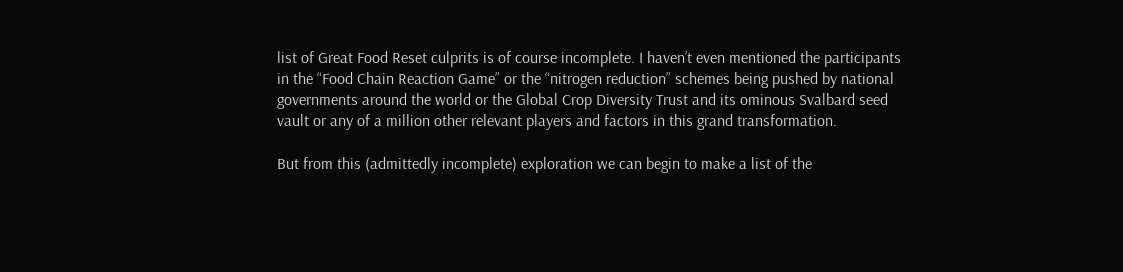list of Great Food Reset culprits is of course incomplete. I haven’t even mentioned the participants in the “Food Chain Reaction Game” or the “nitrogen reduction” schemes being pushed by national governments around the world or the Global Crop Diversity Trust and its ominous Svalbard seed vault or any of a million other relevant players and factors in this grand transformation.

But from this (admittedly incomplete) exploration we can begin to make a list of the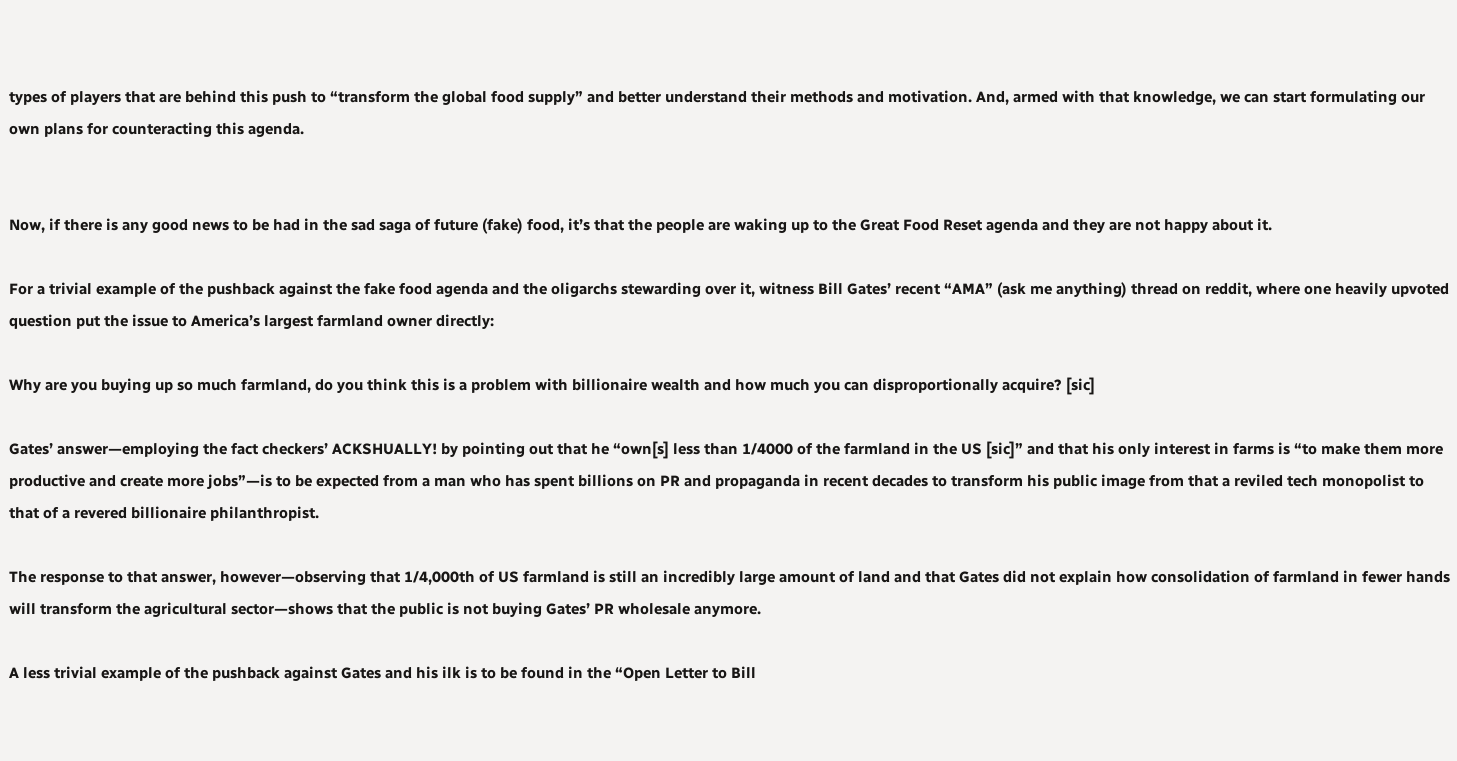types of players that are behind this push to “transform the global food supply” and better understand their methods and motivation. And, armed with that knowledge, we can start formulating our own plans for counteracting this agenda.


Now, if there is any good news to be had in the sad saga of future (fake) food, it’s that the people are waking up to the Great Food Reset agenda and they are not happy about it.

For a trivial example of the pushback against the fake food agenda and the oligarchs stewarding over it, witness Bill Gates’ recent “AMA” (ask me anything) thread on reddit, where one heavily upvoted question put the issue to America’s largest farmland owner directly:

Why are you buying up so much farmland, do you think this is a problem with billionaire wealth and how much you can disproportionally acquire? [sic]

Gates’ answer—employing the fact checkers’ ACKSHUALLY! by pointing out that he “own[s] less than 1/4000 of the farmland in the US [sic]” and that his only interest in farms is “to make them more productive and create more jobs”—is to be expected from a man who has spent billions on PR and propaganda in recent decades to transform his public image from that a reviled tech monopolist to that of a revered billionaire philanthropist.

The response to that answer, however—observing that 1/4,000th of US farmland is still an incredibly large amount of land and that Gates did not explain how consolidation of farmland in fewer hands will transform the agricultural sector—shows that the public is not buying Gates’ PR wholesale anymore.

A less trivial example of the pushback against Gates and his ilk is to be found in the “Open Letter to Bill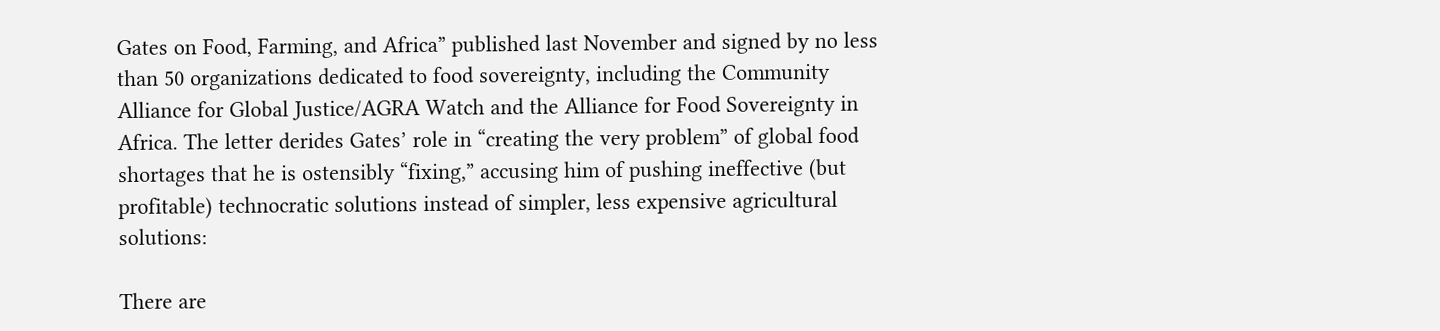Gates on Food, Farming, and Africa” published last November and signed by no less than 50 organizations dedicated to food sovereignty, including the Community Alliance for Global Justice/AGRA Watch and the Alliance for Food Sovereignty in Africa. The letter derides Gates’ role in “creating the very problem” of global food shortages that he is ostensibly “fixing,” accusing him of pushing ineffective (but profitable) technocratic solutions instead of simpler, less expensive agricultural solutions:

There are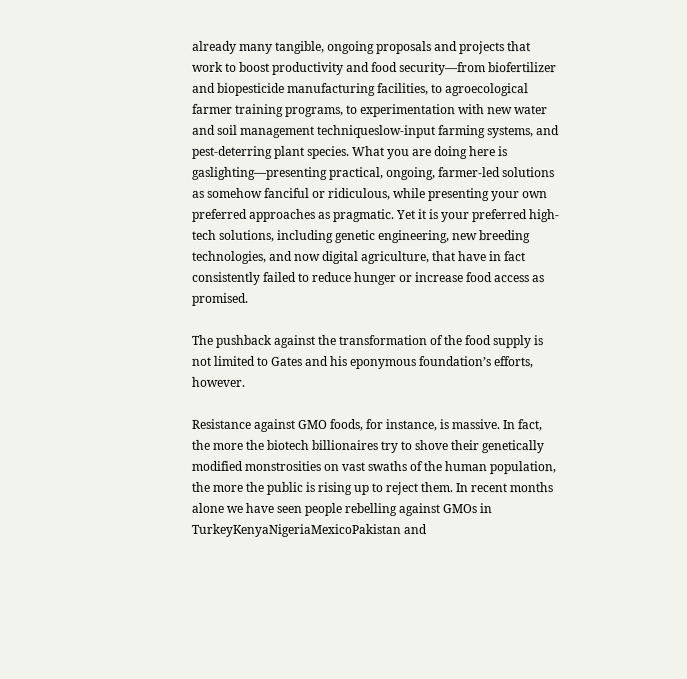already many tangible, ongoing proposals and projects that work to boost productivity and food security—from biofertilizer and biopesticide manufacturing facilities, to agroecological farmer training programs, to experimentation with new water and soil management techniqueslow-input farming systems, and pest-deterring plant species. What you are doing here is gaslighting—presenting practical, ongoing, farmer-led solutions as somehow fanciful or ridiculous, while presenting your own preferred approaches as pragmatic. Yet it is your preferred high-tech solutions, including genetic engineering, new breeding technologies, and now digital agriculture, that have in fact consistently failed to reduce hunger or increase food access as promised.

The pushback against the transformation of the food supply is not limited to Gates and his eponymous foundation’s efforts, however.

Resistance against GMO foods, for instance, is massive. In fact, the more the biotech billionaires try to shove their genetically modified monstrosities on vast swaths of the human population, the more the public is rising up to reject them. In recent months alone we have seen people rebelling against GMOs in TurkeyKenyaNigeriaMexicoPakistan and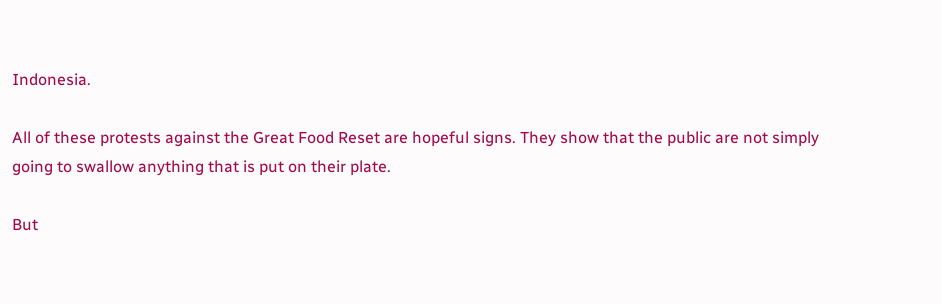Indonesia.

All of these protests against the Great Food Reset are hopeful signs. They show that the public are not simply going to swallow anything that is put on their plate.

But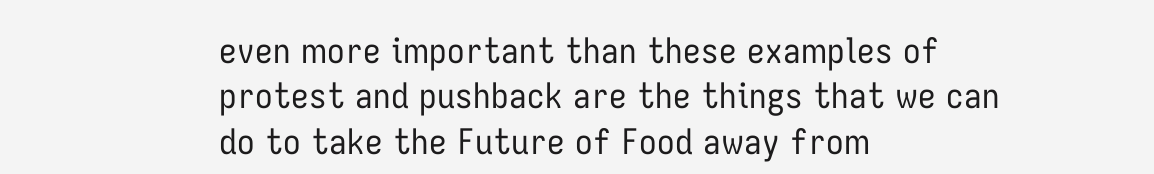even more important than these examples of protest and pushback are the things that we can do to take the Future of Food away from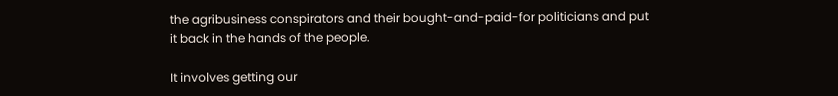the agribusiness conspirators and their bought-and-paid-for politicians and put it back in the hands of the people.

It involves getting our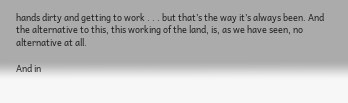hands dirty and getting to work . . . but that’s the way it’s always been. And the alternative to this, this working of the land, is, as we have seen, no alternative at all.

And in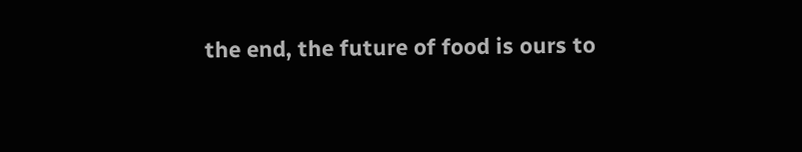the end, the future of food is ours to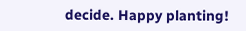decide. Happy planting!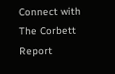Connect with The Corbett Report